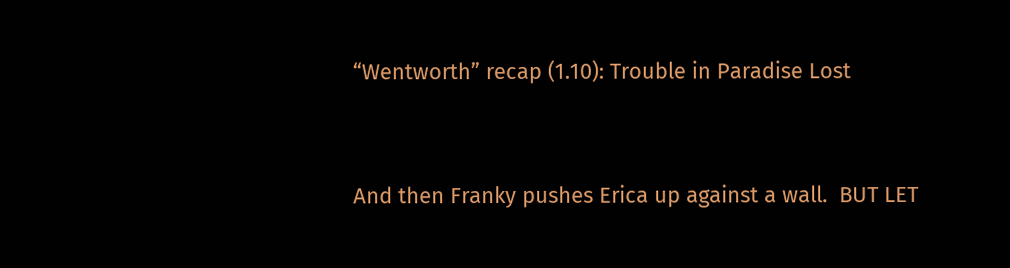“Wentworth” recap (1.10): Trouble in Paradise Lost


And then Franky pushes Erica up against a wall.  BUT LET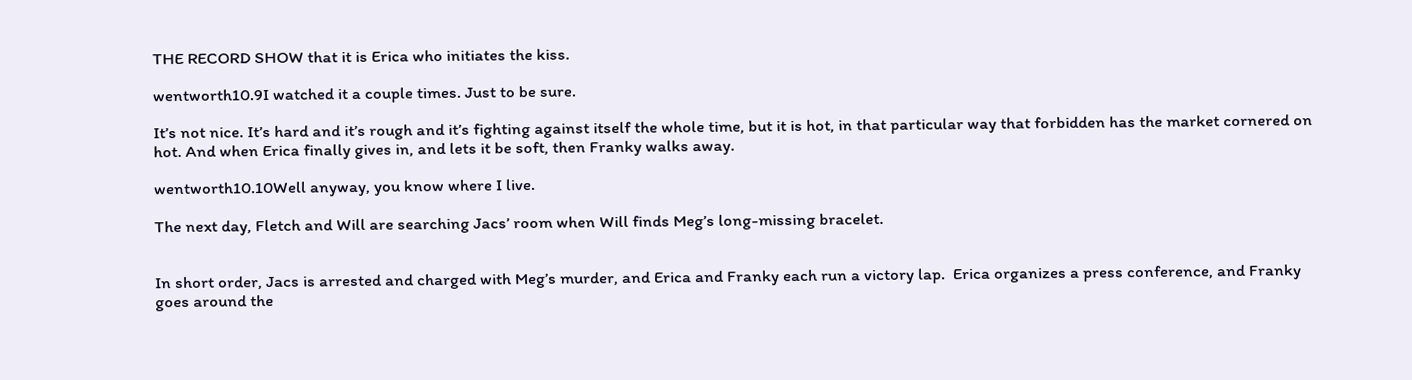THE RECORD SHOW that it is Erica who initiates the kiss.

wentworth10.9I watched it a couple times. Just to be sure.

It’s not nice. It’s hard and it’s rough and it’s fighting against itself the whole time, but it is hot, in that particular way that forbidden has the market cornered on hot. And when Erica finally gives in, and lets it be soft, then Franky walks away.

wentworth10.10Well anyway, you know where I live.

The next day, Fletch and Will are searching Jacs’ room when Will finds Meg’s long-missing bracelet.


In short order, Jacs is arrested and charged with Meg’s murder, and Erica and Franky each run a victory lap.  Erica organizes a press conference, and Franky goes around the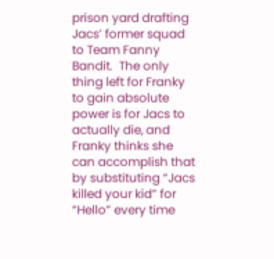prison yard drafting Jacs’ former squad to Team Fanny Bandit.  The only thing left for Franky to gain absolute power is for Jacs to actually die, and Franky thinks she can accomplish that by substituting “Jacs killed your kid” for “Hello” every time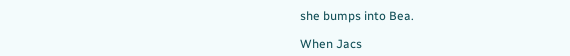she bumps into Bea.

When Jacs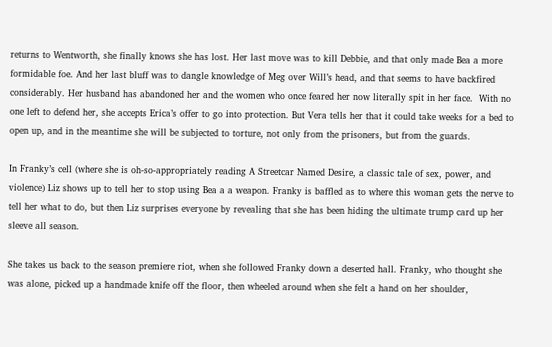returns to Wentworth, she finally knows she has lost. Her last move was to kill Debbie, and that only made Bea a more formidable foe. And her last bluff was to dangle knowledge of Meg over Will’s head, and that seems to have backfired considerably. Her husband has abandoned her and the women who once feared her now literally spit in her face.  With no one left to defend her, she accepts Erica’s offer to go into protection. But Vera tells her that it could take weeks for a bed to open up, and in the meantime she will be subjected to torture, not only from the prisoners, but from the guards.

In Franky’s cell (where she is oh-so-appropriately reading A Streetcar Named Desire, a classic tale of sex, power, and violence) Liz shows up to tell her to stop using Bea a a weapon. Franky is baffled as to where this woman gets the nerve to tell her what to do, but then Liz surprises everyone by revealing that she has been hiding the ultimate trump card up her sleeve all season.

She takes us back to the season premiere riot, when she followed Franky down a deserted hall. Franky, who thought she was alone, picked up a handmade knife off the floor, then wheeled around when she felt a hand on her shoulder,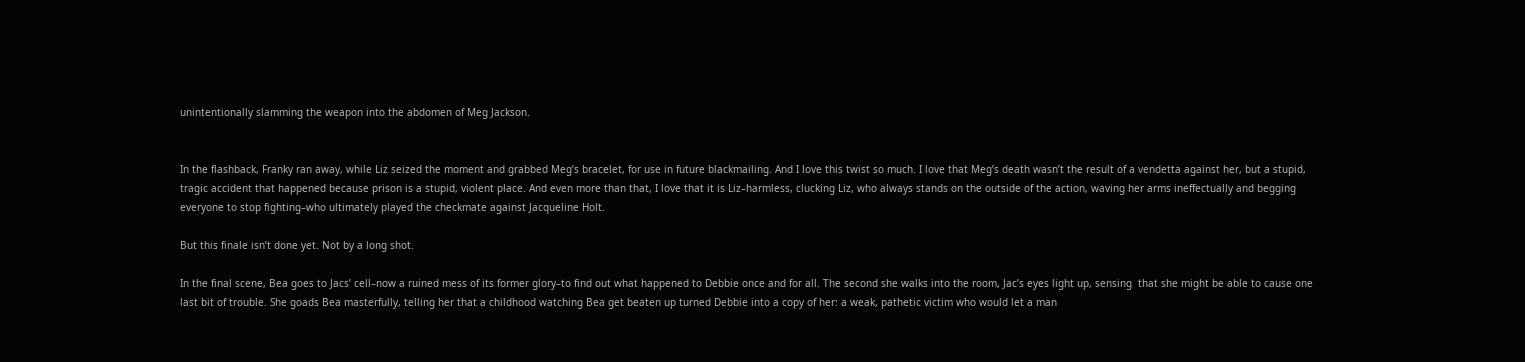unintentionally slamming the weapon into the abdomen of Meg Jackson.


In the flashback, Franky ran away, while Liz seized the moment and grabbed Meg’s bracelet, for use in future blackmailing. And I love this twist so much. I love that Meg’s death wasn’t the result of a vendetta against her, but a stupid, tragic accident that happened because prison is a stupid, violent place. And even more than that, I love that it is Liz–harmless, clucking Liz, who always stands on the outside of the action, waving her arms ineffectually and begging everyone to stop fighting–who ultimately played the checkmate against Jacqueline Holt.

But this finale isn’t done yet. Not by a long shot.

In the final scene, Bea goes to Jacs’ cell–now a ruined mess of its former glory–to find out what happened to Debbie once and for all. The second she walks into the room, Jac’s eyes light up, sensing  that she might be able to cause one last bit of trouble. She goads Bea masterfully, telling her that a childhood watching Bea get beaten up turned Debbie into a copy of her: a weak, pathetic victim who would let a man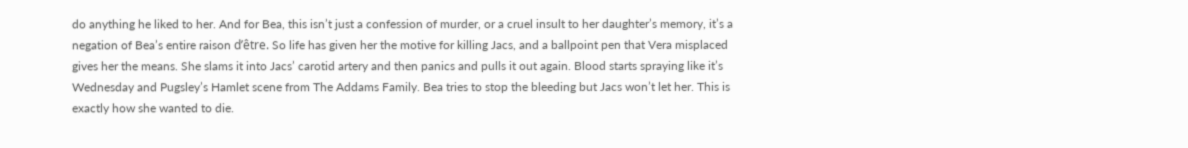do anything he liked to her. And for Bea, this isn’t just a confession of murder, or a cruel insult to her daughter’s memory, it’s a negation of Bea’s entire raison d’être. So life has given her the motive for killing Jacs, and a ballpoint pen that Vera misplaced gives her the means. She slams it into Jacs’ carotid artery and then panics and pulls it out again. Blood starts spraying like it’s Wednesday and Pugsley’s Hamlet scene from The Addams Family. Bea tries to stop the bleeding but Jacs won’t let her. This is exactly how she wanted to die.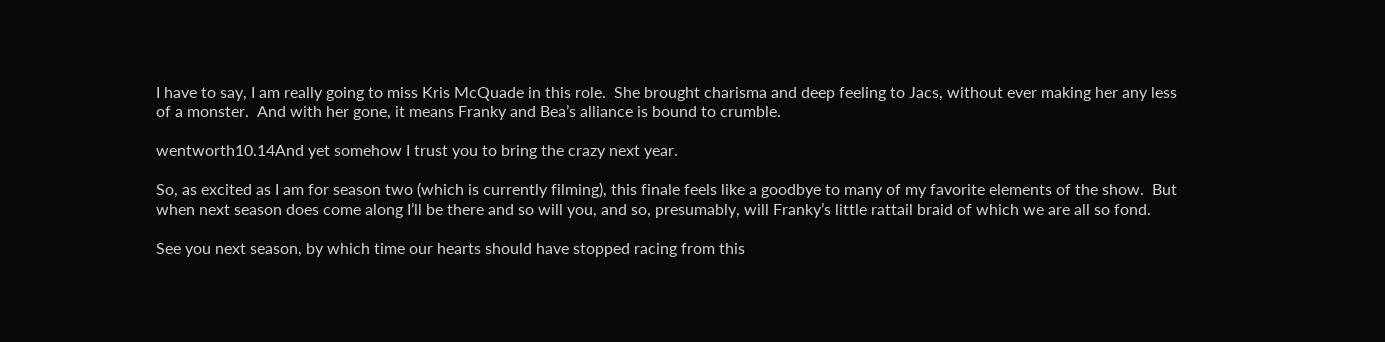I have to say, I am really going to miss Kris McQuade in this role.  She brought charisma and deep feeling to Jacs, without ever making her any less of a monster.  And with her gone, it means Franky and Bea’s alliance is bound to crumble.

wentworth10.14And yet somehow I trust you to bring the crazy next year.

So, as excited as I am for season two (which is currently filming), this finale feels like a goodbye to many of my favorite elements of the show.  But when next season does come along I’ll be there and so will you, and so, presumably, will Franky’s little rattail braid of which we are all so fond.

See you next season, by which time our hearts should have stopped racing from this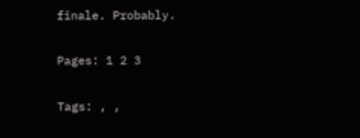finale. Probably.

Pages: 1 2 3

Tags: , ,